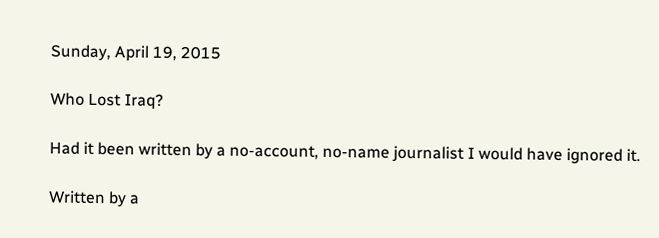Sunday, April 19, 2015

Who Lost Iraq?

Had it been written by a no-account, no-name journalist I would have ignored it.

Written by a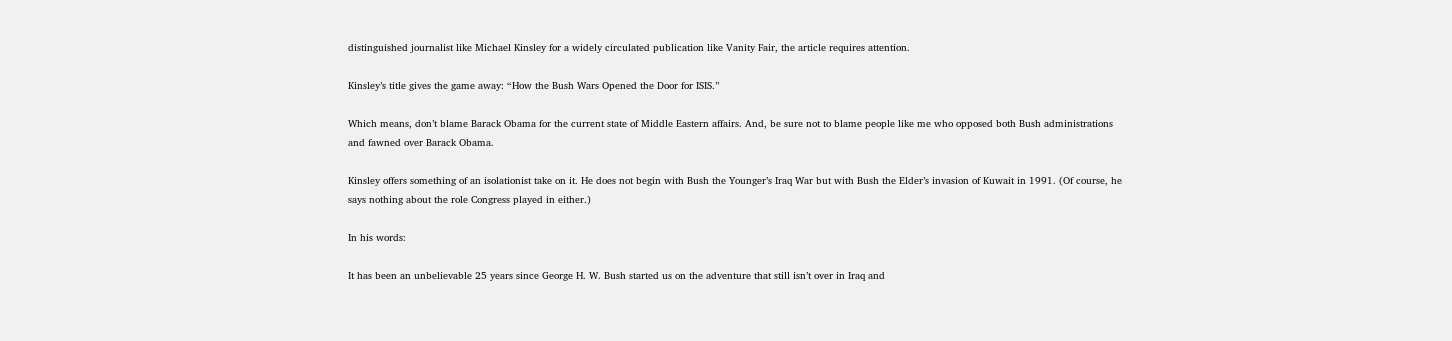distinguished journalist like Michael Kinsley for a widely circulated publication like Vanity Fair, the article requires attention.

Kinsley’s title gives the game away: “How the Bush Wars Opened the Door for ISIS.”

Which means, don’t blame Barack Obama for the current state of Middle Eastern affairs. And, be sure not to blame people like me who opposed both Bush administrations and fawned over Barack Obama.

Kinsley offers something of an isolationist take on it. He does not begin with Bush the Younger’s Iraq War but with Bush the Elder’s invasion of Kuwait in 1991. (Of course, he says nothing about the role Congress played in either.)

In his words:

It has been an unbelievable 25 years since George H. W. Bush started us on the adventure that still isn’t over in Iraq and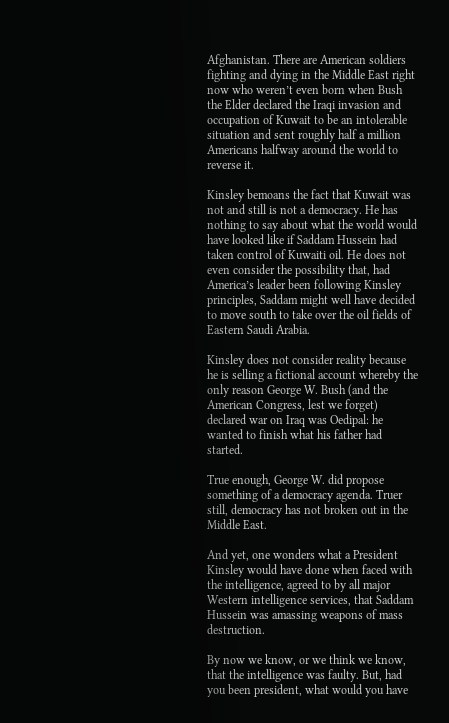Afghanistan. There are American soldiers fighting and dying in the Middle East right now who weren’t even born when Bush the Elder declared the Iraqi invasion and occupation of Kuwait to be an intolerable situation and sent roughly half a million Americans halfway around the world to reverse it.

Kinsley bemoans the fact that Kuwait was not and still is not a democracy. He has nothing to say about what the world would have looked like if Saddam Hussein had taken control of Kuwaiti oil. He does not even consider the possibility that, had America’s leader been following Kinsley principles, Saddam might well have decided to move south to take over the oil fields of Eastern Saudi Arabia.

Kinsley does not consider reality because he is selling a fictional account whereby the only reason George W. Bush (and the American Congress, lest we forget) declared war on Iraq was Oedipal: he wanted to finish what his father had started.

True enough, George W. did propose something of a democracy agenda. Truer still, democracy has not broken out in the Middle East.

And yet, one wonders what a President Kinsley would have done when faced with the intelligence, agreed to by all major Western intelligence services, that Saddam Hussein was amassing weapons of mass destruction.

By now we know, or we think we know, that the intelligence was faulty. But, had you been president, what would you have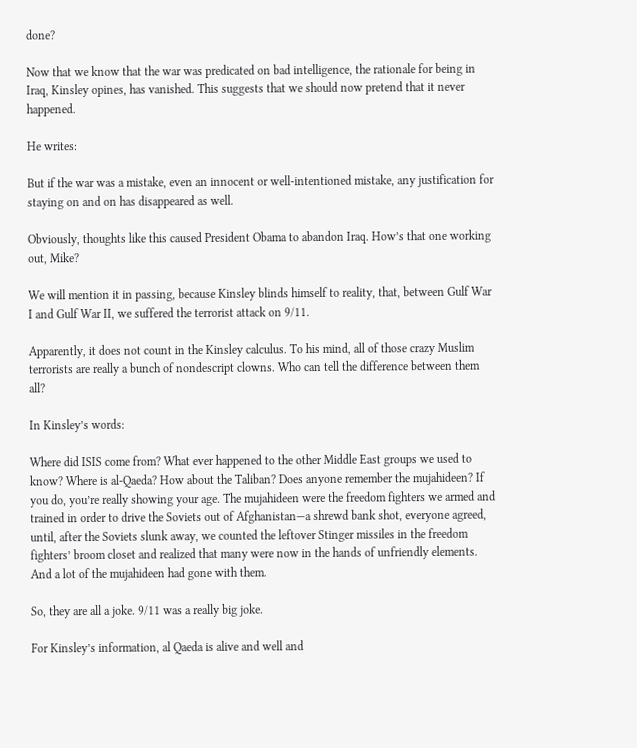done?

Now that we know that the war was predicated on bad intelligence, the rationale for being in Iraq, Kinsley opines, has vanished. This suggests that we should now pretend that it never happened.

He writes:

But if the war was a mistake, even an innocent or well-intentioned mistake, any justification for staying on and on has disappeared as well.

Obviously, thoughts like this caused President Obama to abandon Iraq. How’s that one working out, Mike?

We will mention it in passing, because Kinsley blinds himself to reality, that, between Gulf War I and Gulf War II, we suffered the terrorist attack on 9/11.

Apparently, it does not count in the Kinsley calculus. To his mind, all of those crazy Muslim terrorists are really a bunch of nondescript clowns. Who can tell the difference between them all?

In Kinsley’s words:

Where did ISIS come from? What ever happened to the other Middle East groups we used to know? Where is al-Qaeda? How about the Taliban? Does anyone remember the mujahideen? If you do, you’re really showing your age. The mujahideen were the freedom fighters we armed and trained in order to drive the Soviets out of Afghanistan—a shrewd bank shot, everyone agreed, until, after the Soviets slunk away, we counted the leftover Stinger missiles in the freedom fighters’ broom closet and realized that many were now in the hands of unfriendly elements. And a lot of the mujahideen had gone with them.

So, they are all a joke. 9/11 was a really big joke.

For Kinsley’s information, al Qaeda is alive and well and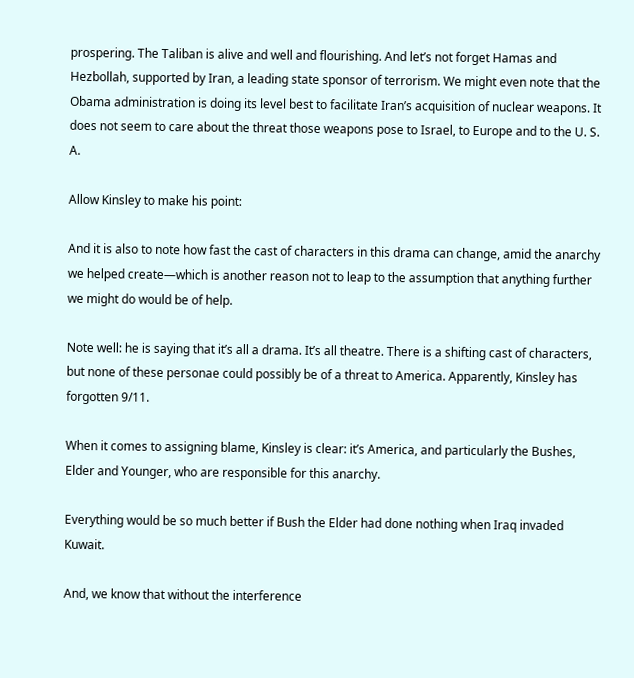prospering. The Taliban is alive and well and flourishing. And let’s not forget Hamas and Hezbollah, supported by Iran, a leading state sponsor of terrorism. We might even note that the Obama administration is doing its level best to facilitate Iran’s acquisition of nuclear weapons. It does not seem to care about the threat those weapons pose to Israel, to Europe and to the U. S. A.

Allow Kinsley to make his point:

And it is also to note how fast the cast of characters in this drama can change, amid the anarchy we helped create—which is another reason not to leap to the assumption that anything further we might do would be of help.

Note well: he is saying that it’s all a drama. It’s all theatre. There is a shifting cast of characters, but none of these personae could possibly be of a threat to America. Apparently, Kinsley has forgotten 9/11.

When it comes to assigning blame, Kinsley is clear: it’s America, and particularly the Bushes, Elder and Younger, who are responsible for this anarchy.

Everything would be so much better if Bush the Elder had done nothing when Iraq invaded Kuwait.

And, we know that without the interference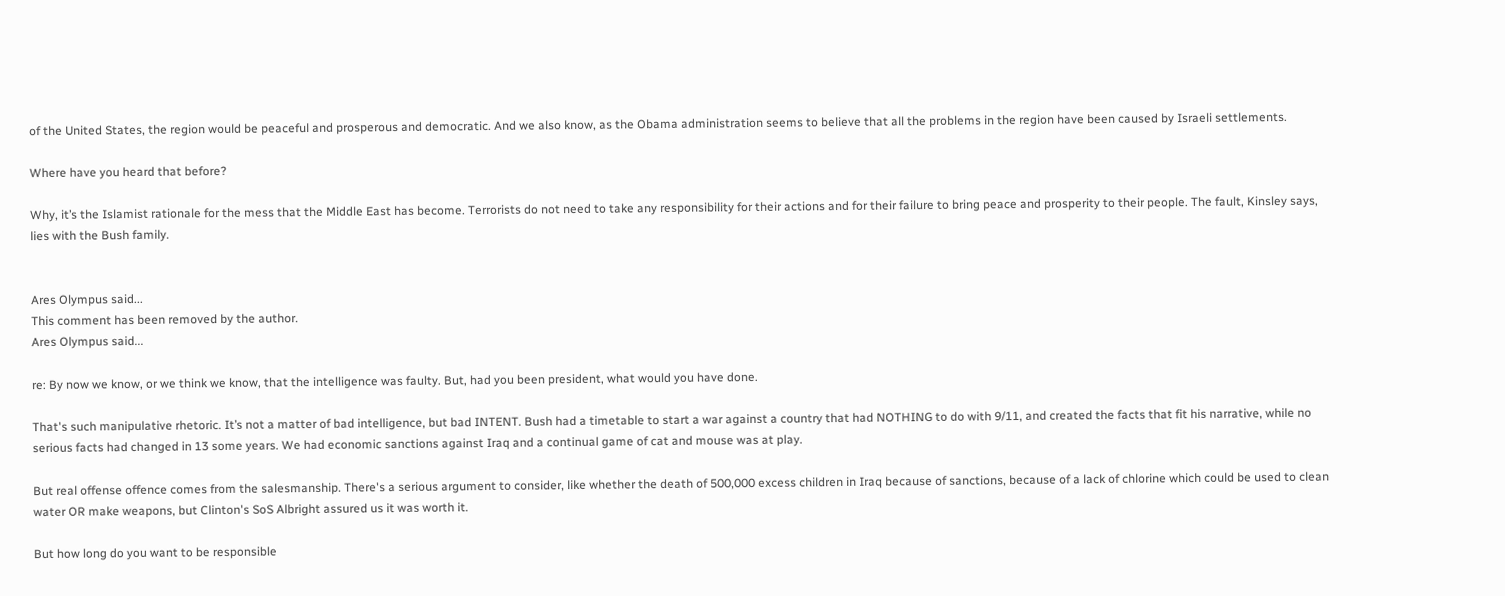of the United States, the region would be peaceful and prosperous and democratic. And we also know, as the Obama administration seems to believe that all the problems in the region have been caused by Israeli settlements.

Where have you heard that before?

Why, it’s the Islamist rationale for the mess that the Middle East has become. Terrorists do not need to take any responsibility for their actions and for their failure to bring peace and prosperity to their people. The fault, Kinsley says, lies with the Bush family.


Ares Olympus said...
This comment has been removed by the author.
Ares Olympus said...

re: By now we know, or we think we know, that the intelligence was faulty. But, had you been president, what would you have done.

That's such manipulative rhetoric. It’s not a matter of bad intelligence, but bad INTENT. Bush had a timetable to start a war against a country that had NOTHING to do with 9/11, and created the facts that fit his narrative, while no serious facts had changed in 13 some years. We had economic sanctions against Iraq and a continual game of cat and mouse was at play.

But real offense offence comes from the salesmanship. There's a serious argument to consider, like whether the death of 500,000 excess children in Iraq because of sanctions, because of a lack of chlorine which could be used to clean water OR make weapons, but Clinton's SoS Albright assured us it was worth it.

But how long do you want to be responsible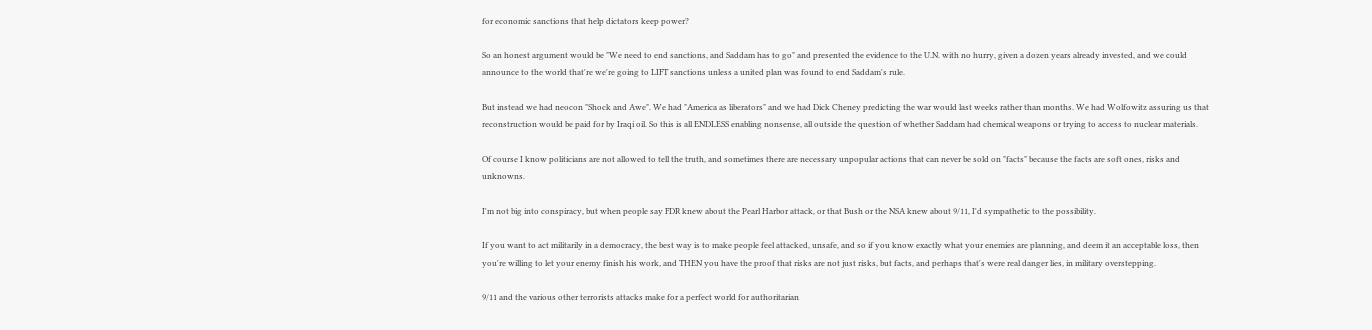for economic sanctions that help dictators keep power?

So an honest argument would be "We need to end sanctions, and Saddam has to go" and presented the evidence to the U.N. with no hurry, given a dozen years already invested, and we could announce to the world that're we're going to LIFT sanctions unless a united plan was found to end Saddam's rule.

But instead we had neocon "Shock and Awe". We had "America as liberators" and we had Dick Cheney predicting the war would last weeks rather than months. We had Wolfowitz assuring us that reconstruction would be paid for by Iraqi oil. So this is all ENDLESS enabling nonsense, all outside the question of whether Saddam had chemical weapons or trying to access to nuclear materials.

Of course I know politicians are not allowed to tell the truth, and sometimes there are necessary unpopular actions that can never be sold on "facts" because the facts are soft ones, risks and unknowns.

I'm not big into conspiracy, but when people say FDR knew about the Pearl Harbor attack, or that Bush or the NSA knew about 9/11, I'd sympathetic to the possibility.

If you want to act militarily in a democracy, the best way is to make people feel attacked, unsafe, and so if you know exactly what your enemies are planning, and deem it an acceptable loss, then you're willing to let your enemy finish his work, and THEN you have the proof that risks are not just risks, but facts, and perhaps that's were real danger lies, in military overstepping.

9/11 and the various other terrorists attacks make for a perfect world for authoritarian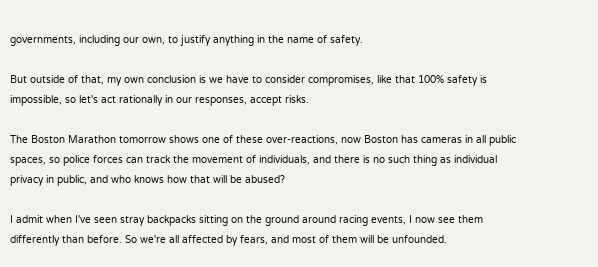governments, including our own, to justify anything in the name of safety.

But outside of that, my own conclusion is we have to consider compromises, like that 100% safety is impossible, so let's act rationally in our responses, accept risks.

The Boston Marathon tomorrow shows one of these over-reactions, now Boston has cameras in all public spaces, so police forces can track the movement of individuals, and there is no such thing as individual privacy in public, and who knows how that will be abused?

I admit when I've seen stray backpacks sitting on the ground around racing events, I now see them differently than before. So we're all affected by fears, and most of them will be unfounded.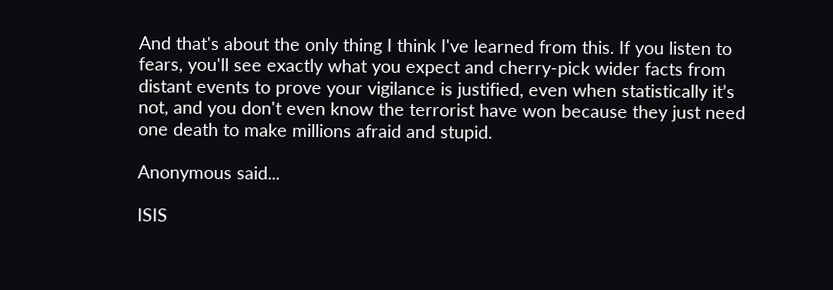And that's about the only thing I think I've learned from this. If you listen to fears, you'll see exactly what you expect and cherry-pick wider facts from distant events to prove your vigilance is justified, even when statistically it’s not, and you don't even know the terrorist have won because they just need one death to make millions afraid and stupid.

Anonymous said...

ISIS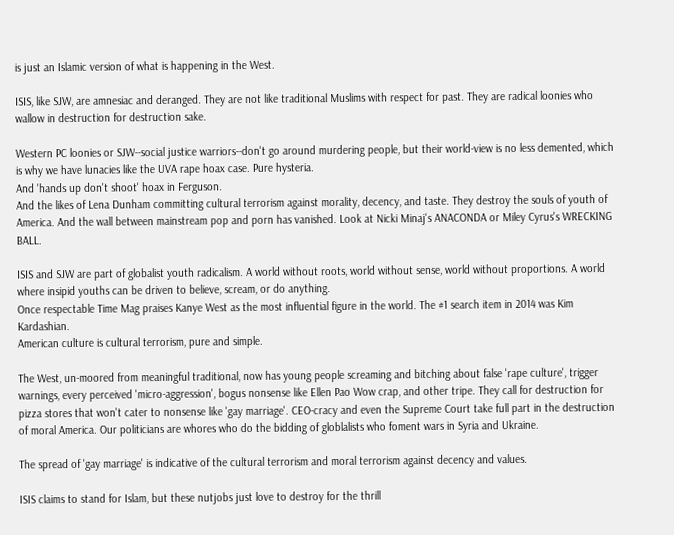is just an Islamic version of what is happening in the West.

ISIS, like SJW, are amnesiac and deranged. They are not like traditional Muslims with respect for past. They are radical loonies who wallow in destruction for destruction sake.

Western PC loonies or SJW--social justice warriors--don't go around murdering people, but their world-view is no less demented, which is why we have lunacies like the UVA rape hoax case. Pure hysteria.
And 'hands up don't shoot' hoax in Ferguson.
And the likes of Lena Dunham committing cultural terrorism against morality, decency, and taste. They destroy the souls of youth of America. And the wall between mainstream pop and porn has vanished. Look at Nicki Minaj's ANACONDA or Miley Cyrus's WRECKING BALL.

ISIS and SJW are part of globalist youth radicalism. A world without roots, world without sense, world without proportions. A world where insipid youths can be driven to believe, scream, or do anything.
Once respectable Time Mag praises Kanye West as the most influential figure in the world. The #1 search item in 2014 was Kim Kardashian.
American culture is cultural terrorism, pure and simple.

The West, un-moored from meaningful traditional, now has young people screaming and bitching about false 'rape culture', trigger warnings, every perceived 'micro-aggression', bogus nonsense like Ellen Pao Wow crap, and other tripe. They call for destruction for pizza stores that won't cater to nonsense like 'gay marriage'. CEO-cracy and even the Supreme Court take full part in the destruction of moral America. Our politicians are whores who do the bidding of globlalists who foment wars in Syria and Ukraine.

The spread of 'gay marriage' is indicative of the cultural terrorism and moral terrorism against decency and values.

ISIS claims to stand for Islam, but these nutjobs just love to destroy for the thrill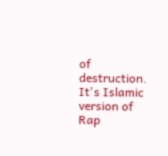of destruction. It's Islamic version of Rap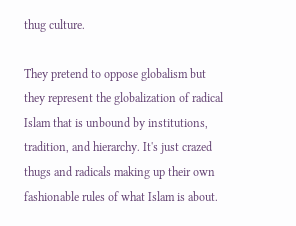thug culture.

They pretend to oppose globalism but they represent the globalization of radical Islam that is unbound by institutions, tradition, and hierarchy. It's just crazed thugs and radicals making up their own fashionable rules of what Islam is about.